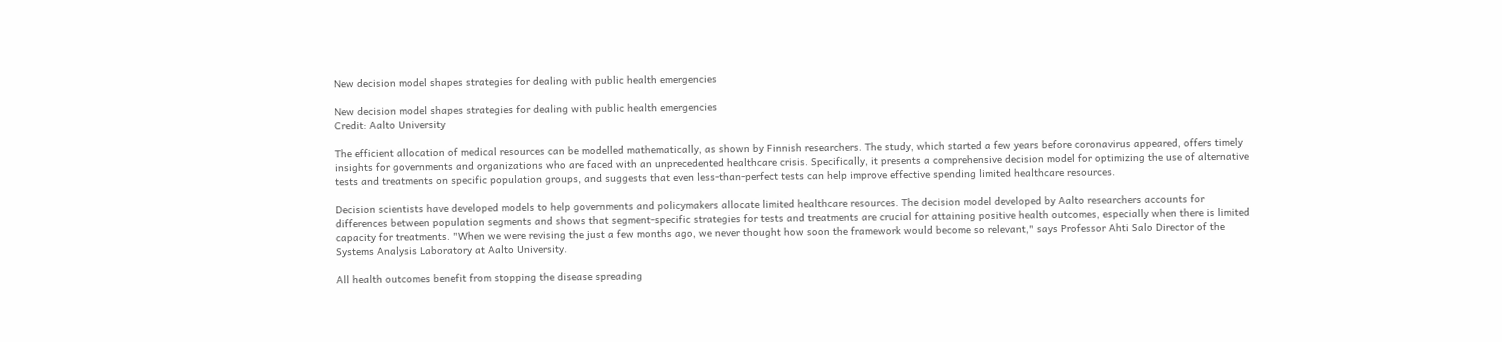New decision model shapes strategies for dealing with public health emergencies

New decision model shapes strategies for dealing with public health emergencies
Credit: Aalto University

The efficient allocation of medical resources can be modelled mathematically, as shown by Finnish researchers. The study, which started a few years before coronavirus appeared, offers timely insights for governments and organizations who are faced with an unprecedented healthcare crisis. Specifically, it presents a comprehensive decision model for optimizing the use of alternative tests and treatments on specific population groups, and suggests that even less-than-perfect tests can help improve effective spending limited healthcare resources.

Decision scientists have developed models to help governments and policymakers allocate limited healthcare resources. The decision model developed by Aalto researchers accounts for differences between population segments and shows that segment-specific strategies for tests and treatments are crucial for attaining positive health outcomes, especially when there is limited capacity for treatments. "When we were revising the just a few months ago, we never thought how soon the framework would become so relevant," says Professor Ahti Salo Director of the Systems Analysis Laboratory at Aalto University.

All health outcomes benefit from stopping the disease spreading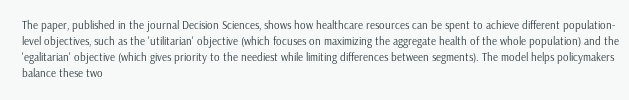The paper, published in the journal Decision Sciences, shows how healthcare resources can be spent to achieve different population-level objectives, such as the 'utilitarian' objective (which focuses on maximizing the aggregate health of the whole population) and the 'egalitarian' objective (which gives priority to the neediest while limiting differences between segments). The model helps policymakers balance these two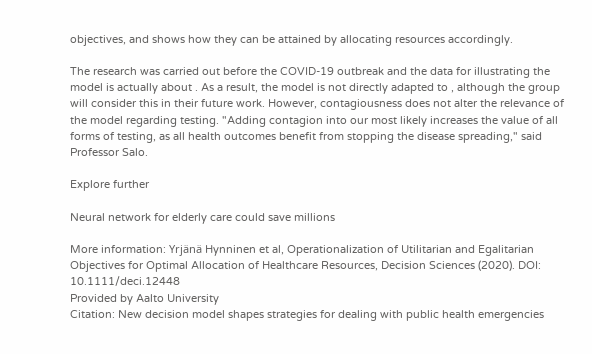objectives, and shows how they can be attained by allocating resources accordingly.

The research was carried out before the COVID-19 outbreak and the data for illustrating the model is actually about . As a result, the model is not directly adapted to , although the group will consider this in their future work. However, contagiousness does not alter the relevance of the model regarding testing. "Adding contagion into our most likely increases the value of all forms of testing, as all health outcomes benefit from stopping the disease spreading," said Professor Salo.

Explore further

Neural network for elderly care could save millions

More information: Yrjänä Hynninen et al, Operationalization of Utilitarian and Egalitarian Objectives for Optimal Allocation of Healthcare Resources, Decision Sciences (2020). DOI: 10.1111/deci.12448
Provided by Aalto University
Citation: New decision model shapes strategies for dealing with public health emergencies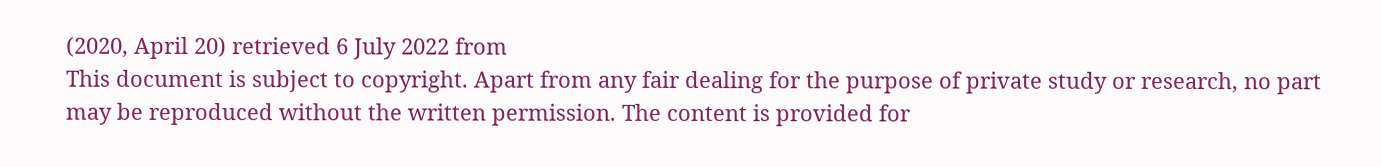(2020, April 20) retrieved 6 July 2022 from
This document is subject to copyright. Apart from any fair dealing for the purpose of private study or research, no part may be reproduced without the written permission. The content is provided for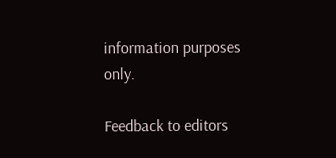information purposes only.

Feedback to editors